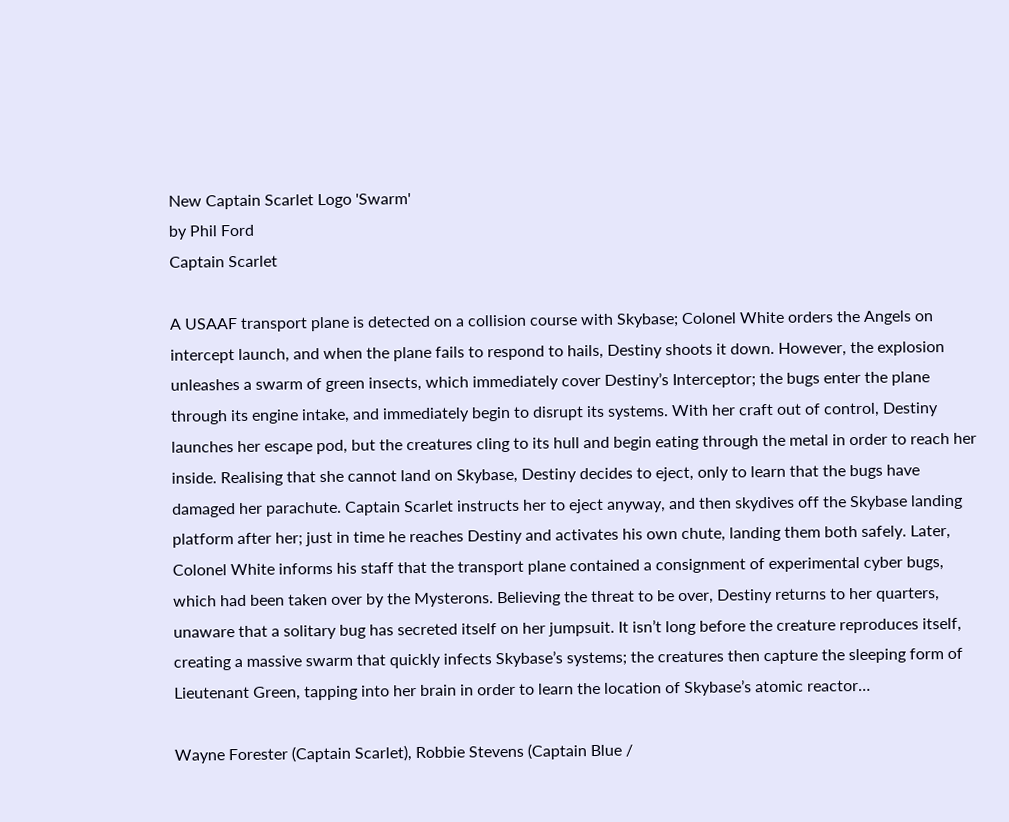New Captain Scarlet Logo 'Swarm'
by Phil Ford
Captain Scarlet

A USAAF transport plane is detected on a collision course with Skybase; Colonel White orders the Angels on intercept launch, and when the plane fails to respond to hails, Destiny shoots it down. However, the explosion unleashes a swarm of green insects, which immediately cover Destiny’s Interceptor; the bugs enter the plane through its engine intake, and immediately begin to disrupt its systems. With her craft out of control, Destiny launches her escape pod, but the creatures cling to its hull and begin eating through the metal in order to reach her inside. Realising that she cannot land on Skybase, Destiny decides to eject, only to learn that the bugs have damaged her parachute. Captain Scarlet instructs her to eject anyway, and then skydives off the Skybase landing platform after her; just in time he reaches Destiny and activates his own chute, landing them both safely. Later, Colonel White informs his staff that the transport plane contained a consignment of experimental cyber bugs, which had been taken over by the Mysterons. Believing the threat to be over, Destiny returns to her quarters, unaware that a solitary bug has secreted itself on her jumpsuit. It isn’t long before the creature reproduces itself, creating a massive swarm that quickly infects Skybase’s systems; the creatures then capture the sleeping form of Lieutenant Green, tapping into her brain in order to learn the location of Skybase’s atomic reactor…

Wayne Forester (Captain Scarlet), Robbie Stevens (Captain Blue /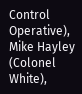Control Operative), Mike Hayley (Colonel White),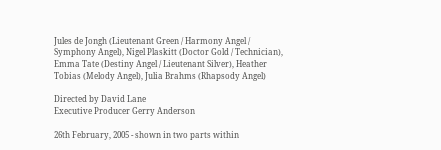Jules de Jongh (Lieutenant Green / Harmony Angel / Symphony Angel), Nigel Plaskitt (Doctor Gold / Technician), Emma Tate (Destiny Angel / Lieutenant Silver), Heather Tobias (Melody Angel), Julia Brahms (Rhapsody Angel)

Directed by David Lane
Executive Producer Gerry Anderson

26th February, 2005 - shown in two parts within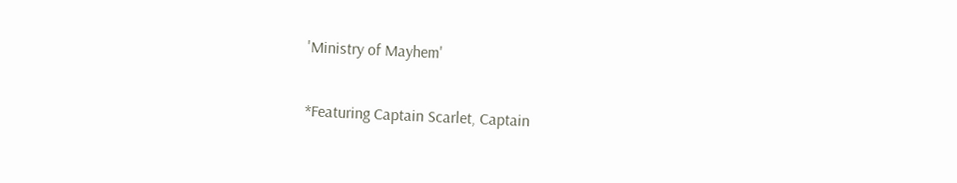'Ministry of Mayhem'

*Featuring Captain Scarlet, Captain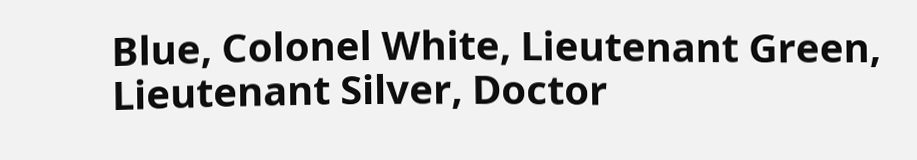Blue, Colonel White, Lieutenant Green, Lieutenant Silver, Doctor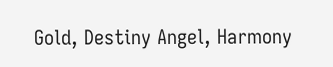Gold, Destiny Angel, Harmony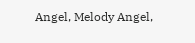Angel, Melody Angel,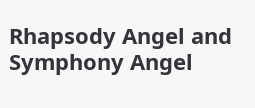Rhapsody Angel and Symphony Angel